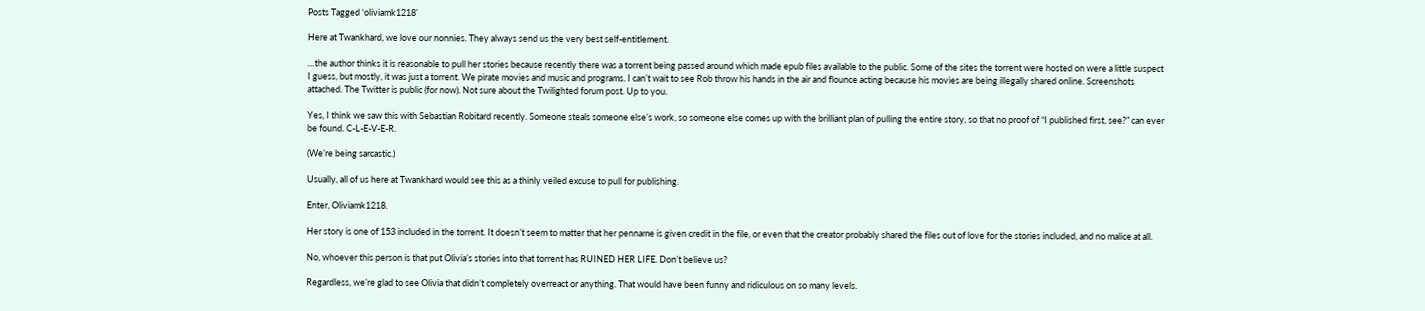Posts Tagged ‘oliviamk1218’

Here at Twankhard, we love our nonnies. They always send us the very best self-entitlement.

…the author thinks it is reasonable to pull her stories because recently there was a torrent being passed around which made epub files available to the public. Some of the sites the torrent were hosted on were a little suspect I guess, but mostly, it was just a torrent. We pirate movies and music and programs. I can’t wait to see Rob throw his hands in the air and flounce acting because his movies are being illegally shared online. Screenshots attached. The Twitter is public (for now). Not sure about the Twilighted forum post. Up to you.

Yes, I think we saw this with Sebastian Robitard recently. Someone steals someone else’s work, so someone else comes up with the brilliant plan of pulling the entire story, so that no proof of “I published first, see?” can ever be found. C-L-E-V-E-R.

(We’re being sarcastic.)

Usually, all of us here at Twankhard would see this as a thinly veiled excuse to pull for publishing.

Enter, Oliviamk1218.

Her story is one of 153 included in the torrent. It doesn’t seem to matter that her penname is given credit in the file, or even that the creator probably shared the files out of love for the stories included, and no malice at all.

No, whoever this person is that put Olivia’s stories into that torrent has RUINED HER LIFE. Don’t believe us?

Regardless, we’re glad to see Olivia that didn’t completely overreact or anything. That would have been funny and ridiculous on so many levels.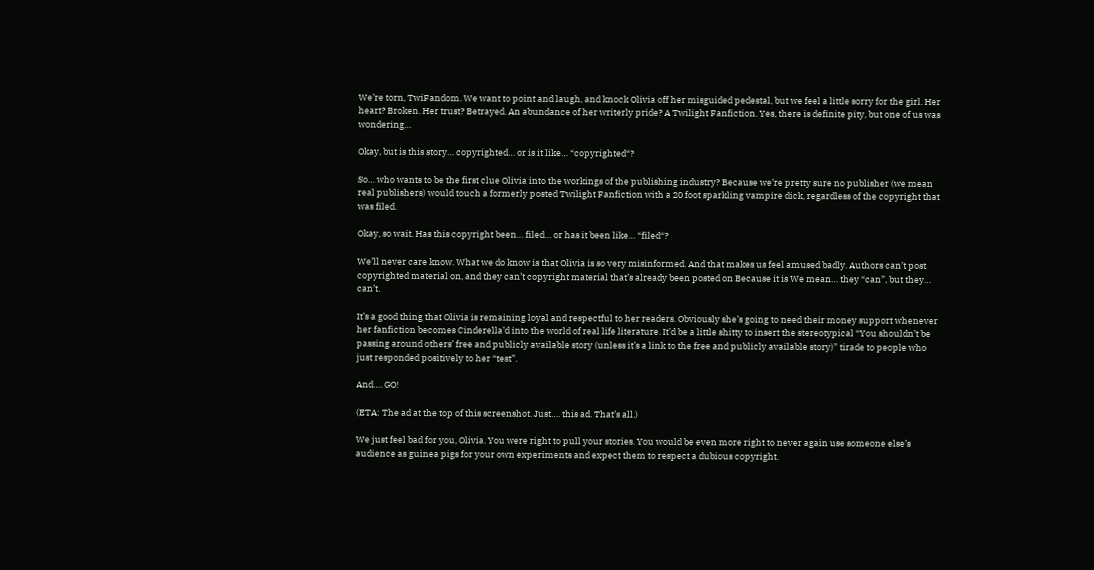We’re torn, TwiFandom. We want to point and laugh, and knock Olivia off her misguided pedestal, but we feel a little sorry for the girl. Her heart? Broken. Her trust? Betrayed. An abundance of her writerly pride? A Twilight Fanfiction. Yes, there is definite pity, but one of us was wondering…

Okay, but is this story… copyrighted… or is it like… “copyrighted“?

So… who wants to be the first clue Olivia into the workings of the publishing industry? Because we’re pretty sure no publisher (we mean real publishers) would touch a formerly posted Twilight Fanfiction with a 20 foot sparkling vampire dick, regardless of the copyright that was filed.

Okay, so wait. Has this copyright been… filed… or has it been like… “filed“?

We’ll never care know. What we do know is that Olivia is so very misinformed. And that makes us feel amused badly. Authors can’t post copyrighted material on, and they can’t copyright material that’s already been posted on Because it is We mean… they “can”, but they… can’t.

It’s a good thing that Olivia is remaining loyal and respectful to her readers. Obviously she’s going to need their money support whenever her fanfiction becomes Cinderella’d into the world of real life literature. It’d be a little shitty to insert the stereotypical “You shouldn’t be passing around others’ free and publicly available story (unless it’s a link to the free and publicly available story)” tirade to people who just responded positively to her “test”.

And…. GO!

(ETA: The ad at the top of this screenshot. Just…. this ad. That’s all.)

We just feel bad for you, Olivia. You were right to pull your stories. You would be even more right to never again use someone else’s audience as guinea pigs for your own experiments and expect them to respect a dubious copyright.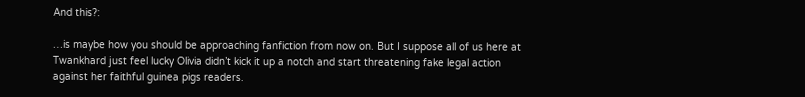And this?:

…is maybe how you should be approaching fanfiction from now on. But I suppose all of us here at Twankhard just feel lucky Olivia didn’t kick it up a notch and start threatening fake legal action against her faithful guinea pigs readers.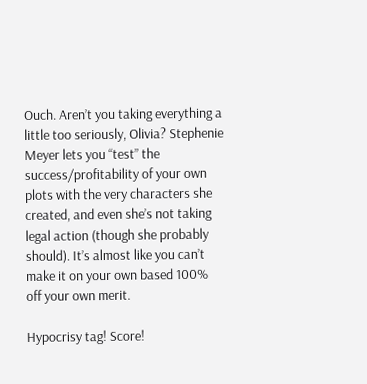Ouch. Aren’t you taking everything a little too seriously, Olivia? Stephenie Meyer lets you “test” the success/profitability of your own plots with the very characters she created, and even she’s not taking legal action (though she probably should). It’s almost like you can’t make it on your own based 100% off your own merit.

Hypocrisy tag! Score!